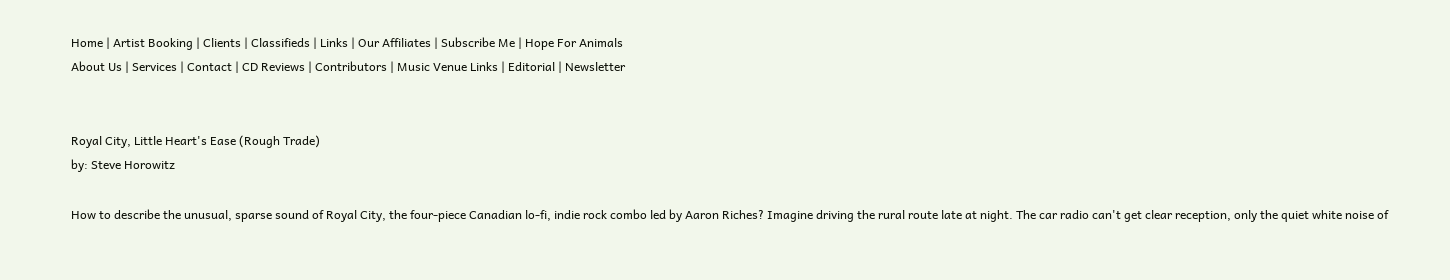Home | Artist Booking | Clients | Classifieds | Links | Our Affiliates | Subscribe Me | Hope For Animals
About Us | Services | Contact | CD Reviews | Contributors | Music Venue Links | Editorial | Newsletter


Royal City, Little Heart's Ease (Rough Trade)
by: Steve Horowitz

How to describe the unusual, sparse sound of Royal City, the four-piece Canadian lo-fi, indie rock combo led by Aaron Riches? Imagine driving the rural route late at night. The car radio can't get clear reception, only the quiet white noise of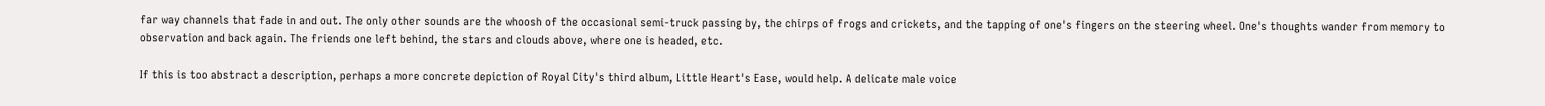far way channels that fade in and out. The only other sounds are the whoosh of the occasional semi-truck passing by, the chirps of frogs and crickets, and the tapping of one's fingers on the steering wheel. One's thoughts wander from memory to observation and back again. The friends one left behind, the stars and clouds above, where one is headed, etc.

If this is too abstract a description, perhaps a more concrete depiction of Royal City's third album, Little Heart's Ease, would help. A delicate male voice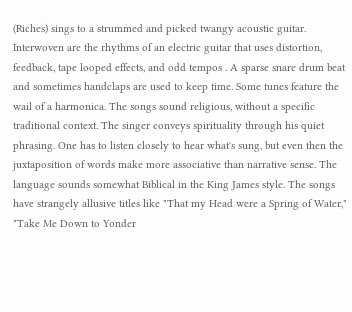(Riches) sings to a strummed and picked twangy acoustic guitar. Interwoven are the rhythms of an electric guitar that uses distortion, feedback, tape looped effects, and odd tempos . A sparse snare drum beat and sometimes handclaps are used to keep time. Some tunes feature the wail of a harmonica. The songs sound religious, without a specific traditional context. The singer conveys spirituality through his quiet phrasing. One has to listen closely to hear what's sung, but even then the juxtaposition of words make more associative than narrative sense. The language sounds somewhat Biblical in the King James style. The songs have strangely allusive titles like "That my Head were a Spring of Water," "Take Me Down to Yonder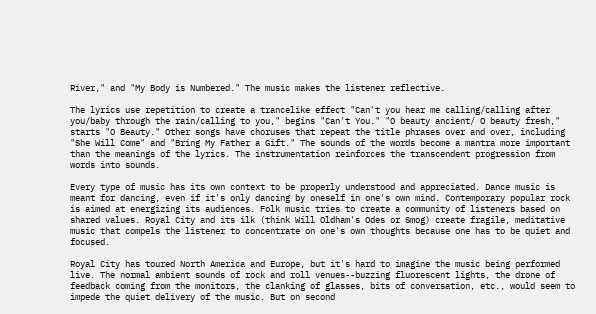River," and "My Body is Numbered." The music makes the listener reflective.

The lyrics use repetition to create a trancelike effect "Can't you hear me calling/calling after you/baby through the rain/calling to you," begins "Can't You." "O beauty ancient/ O beauty fresh," starts "O Beauty." Other songs have choruses that repeat the title phrases over and over, including "She Will Come" and "Bring My Father a Gift." The sounds of the words become a mantra more important than the meanings of the lyrics. The instrumentation reinforces the transcendent progression from words into sounds.

Every type of music has its own context to be properly understood and appreciated. Dance music is meant for dancing, even if it's only dancing by oneself in one's own mind. Contemporary popular rock is aimed at energizing its audiences. Folk music tries to create a community of listeners based on shared values. Royal City and its ilk (think Will Oldham's Odes or Smog) create fragile, meditative music that compels the listener to concentrate on one's own thoughts because one has to be quiet and focused.

Royal City has toured North America and Europe, but it's hard to imagine the music being performed live. The normal ambient sounds of rock and roll venues--buzzing fluorescent lights, the drone of feedback coming from the monitors, the clanking of glasses, bits of conversation, etc., would seem to impede the quiet delivery of the music. But on second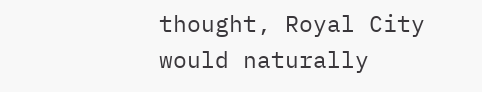thought, Royal City would naturally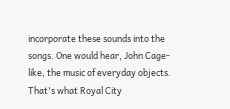incorporate these sounds into the songs. One would hear, John Cage-like, the music of everyday objects. That's what Royal City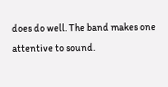does do well. The band makes one attentive to sound.